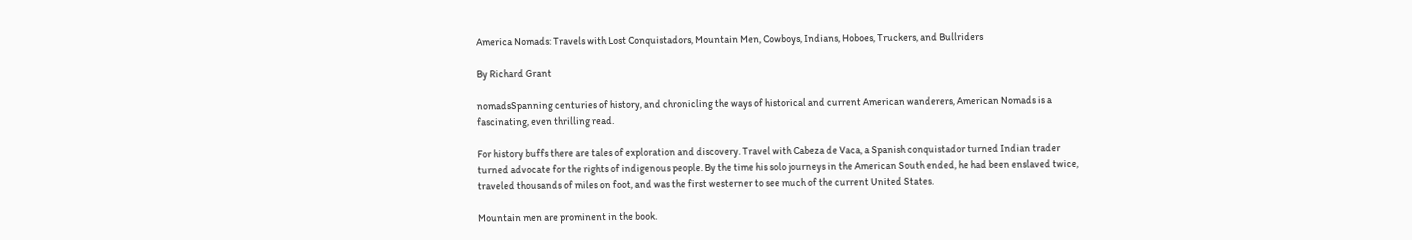America Nomads: Travels with Lost Conquistadors, Mountain Men, Cowboys, Indians, Hoboes, Truckers, and Bullriders

By Richard Grant

nomadsSpanning centuries of history, and chronicling the ways of historical and current American wanderers, American Nomads is a fascinating, even thrilling read.

For history buffs there are tales of exploration and discovery. Travel with Cabeza de Vaca, a Spanish conquistador turned Indian trader turned advocate for the rights of indigenous people. By the time his solo journeys in the American South ended, he had been enslaved twice, traveled thousands of miles on foot, and was the first westerner to see much of the current United States.

Mountain men are prominent in the book.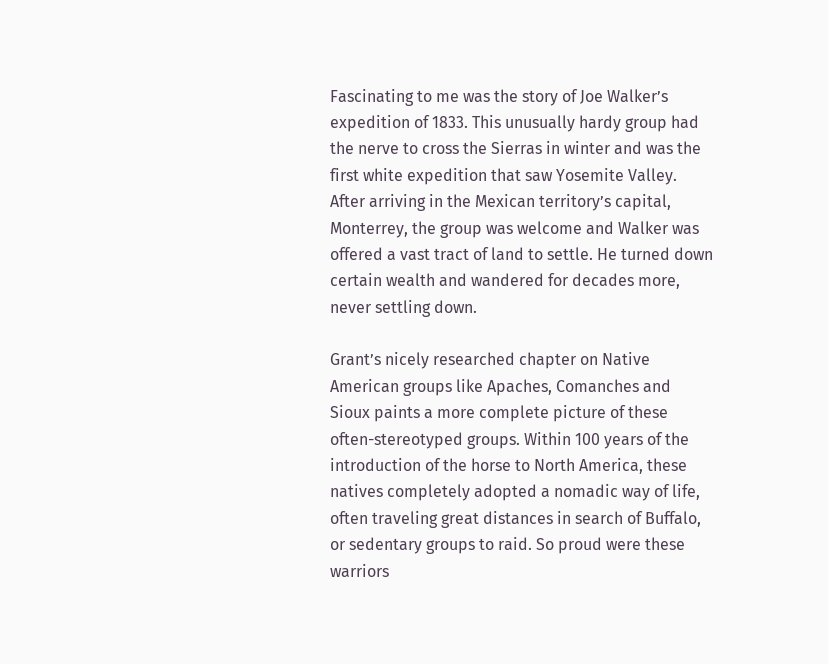Fascinating to me was the story of Joe Walker’s expedition of 1833. This unusually hardy group had the nerve to cross the Sierras in winter and was the first white expedition that saw Yosemite Valley. After arriving in the Mexican territory’s capital, Monterrey, the group was welcome and Walker was offered a vast tract of land to settle. He turned down certain wealth and wandered for decades more, never settling down.

Grant’s nicely researched chapter on Native American groups like Apaches, Comanches and Sioux paints a more complete picture of these often-stereotyped groups. Within 100 years of the introduction of the horse to North America, these natives completely adopted a nomadic way of life, often traveling great distances in search of Buffalo, or sedentary groups to raid. So proud were these warriors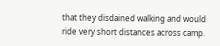that they disdained walking and would ride very short distances across camp.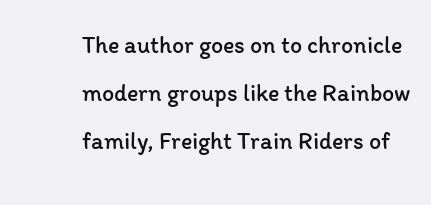The author goes on to chronicle modern groups like the Rainbow family, Freight Train Riders of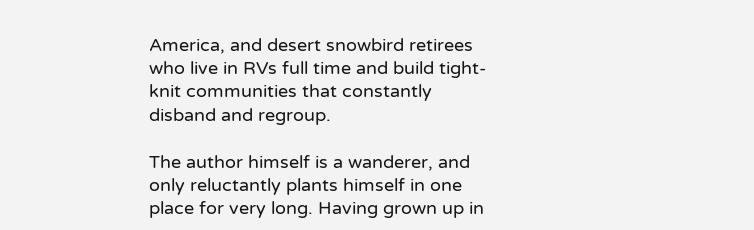America, and desert snowbird retirees who live in RVs full time and build tight-knit communities that constantly disband and regroup.

The author himself is a wanderer, and only reluctantly plants himself in one place for very long. Having grown up in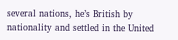several nations, he’s British by nationality and settled in the United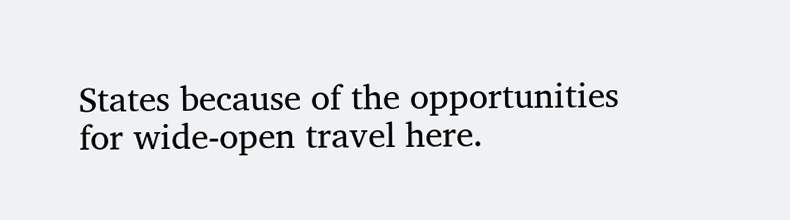States because of the opportunities for wide-open travel here.